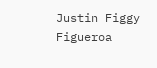Justin Figgy Figueroa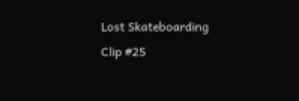Lost Skateboarding Clip #25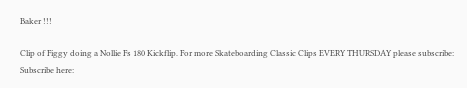Baker !!!

Clip of Figgy doing a Nollie Fs 180 Kickflip. For more Skateboarding Classic Clips EVERY THURSDAY please subscribe: Subscribe here: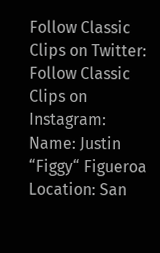Follow Classic Clips on Twitter: Follow Classic Clips on Instagram: Name: Justin “Figgy“ Figueroa Location: San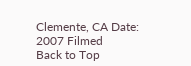Clemente, CA Date: 2007 Filmed
Back to Top